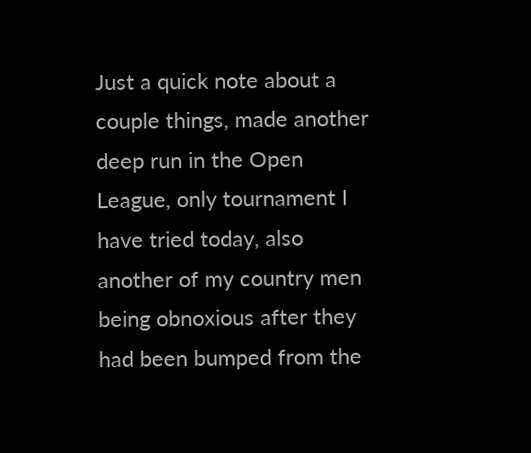Just a quick note about a couple things, made another deep run in the Open League, only tournament I have tried today, also another of my country men being obnoxious after they had been bumped from the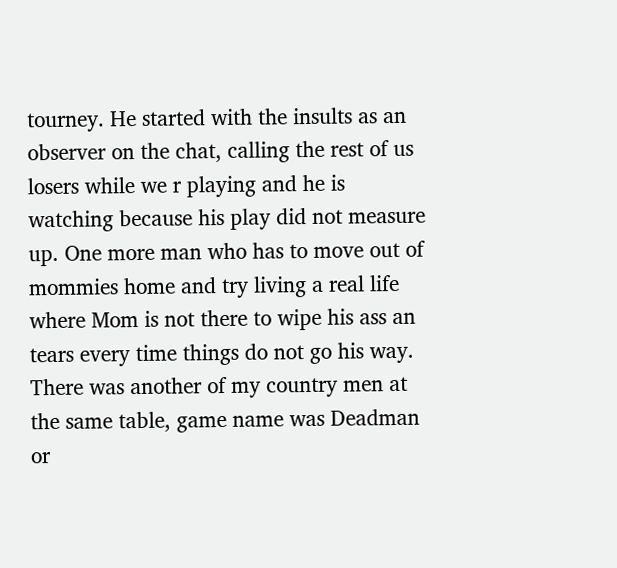tourney. He started with the insults as an observer on the chat, calling the rest of us losers while we r playing and he is watching because his play did not measure up. One more man who has to move out of mommies home and try living a real life where Mom is not there to wipe his ass an tears every time things do not go his way. There was another of my country men at the same table, game name was Deadman or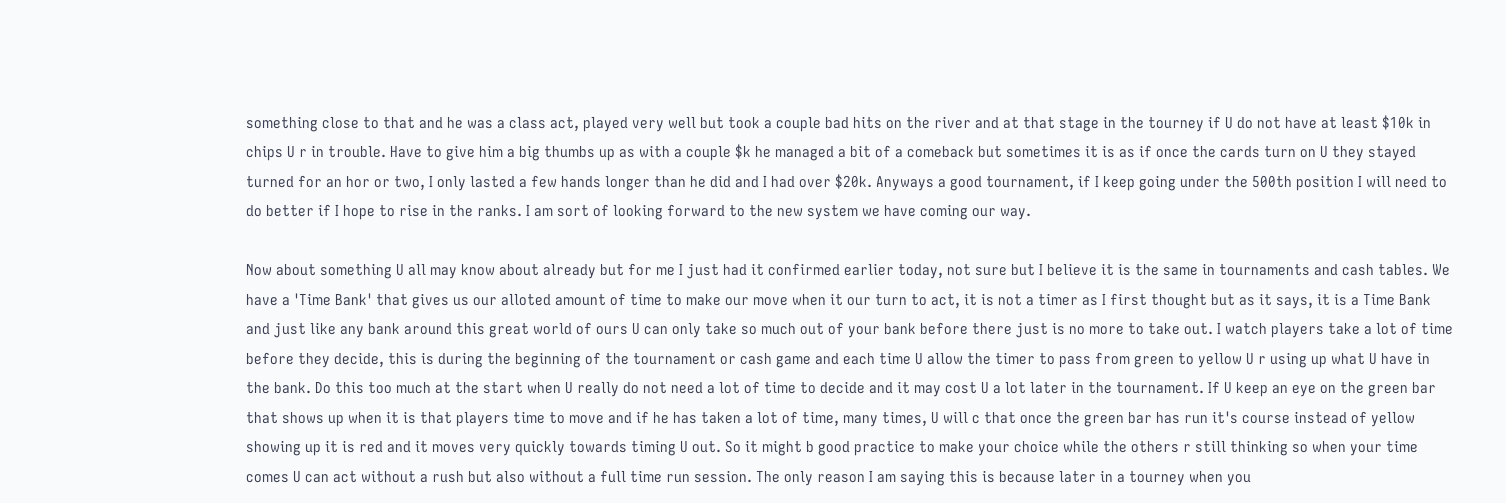something close to that and he was a class act, played very well but took a couple bad hits on the river and at that stage in the tourney if U do not have at least $10k in chips U r in trouble. Have to give him a big thumbs up as with a couple $k he managed a bit of a comeback but sometimes it is as if once the cards turn on U they stayed turned for an hor or two, I only lasted a few hands longer than he did and I had over $20k. Anyways a good tournament, if I keep going under the 500th position I will need to do better if I hope to rise in the ranks. I am sort of looking forward to the new system we have coming our way.

Now about something U all may know about already but for me I just had it confirmed earlier today, not sure but I believe it is the same in tournaments and cash tables. We have a 'Time Bank' that gives us our alloted amount of time to make our move when it our turn to act, it is not a timer as I first thought but as it says, it is a Time Bank and just like any bank around this great world of ours U can only take so much out of your bank before there just is no more to take out. I watch players take a lot of time before they decide, this is during the beginning of the tournament or cash game and each time U allow the timer to pass from green to yellow U r using up what U have in the bank. Do this too much at the start when U really do not need a lot of time to decide and it may cost U a lot later in the tournament. If U keep an eye on the green bar that shows up when it is that players time to move and if he has taken a lot of time, many times, U will c that once the green bar has run it's course instead of yellow showing up it is red and it moves very quickly towards timing U out. So it might b good practice to make your choice while the others r still thinking so when your time comes U can act without a rush but also without a full time run session. The only reason I am saying this is because later in a tourney when you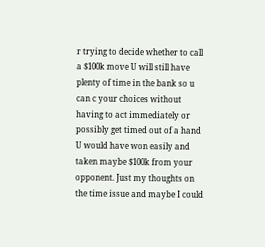r trying to decide whether to call a $100k move U will still have plenty of time in the bank so u can c your choices without having to act immediately or possibly get timed out of a hand U would have won easily and taken maybe $100k from your opponent. Just my thoughts on the time issue and maybe I could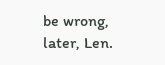be wrong, later, Len.